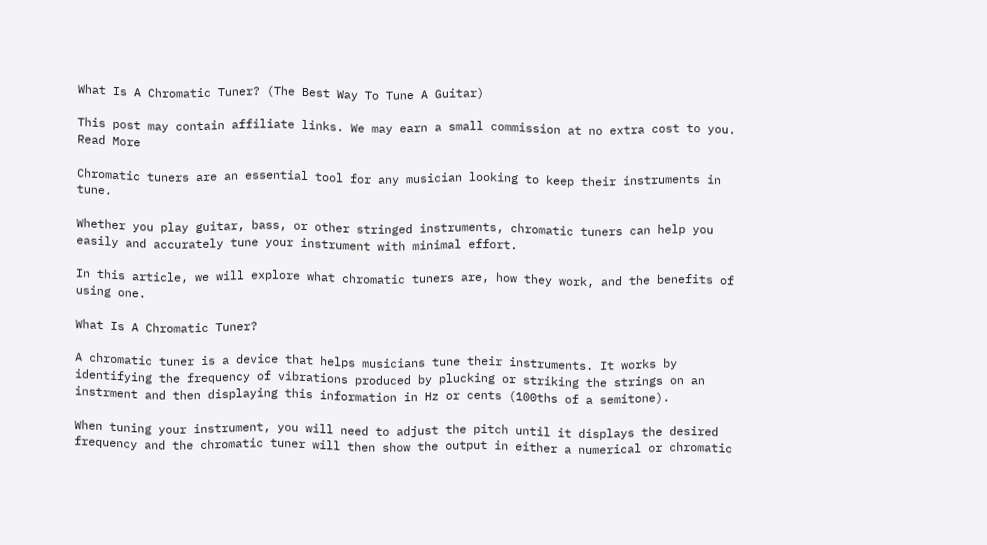What Is A Chromatic Tuner? (The Best Way To Tune A Guitar)

This post may contain affiliate links. We may earn a small commission at no extra cost to you. Read More

Chromatic tuners are an essential tool for any musician looking to keep their instruments in tune.

Whether you play guitar, bass, or other stringed instruments, chromatic tuners can help you easily and accurately tune your instrument with minimal effort.

In this article, we will explore what chromatic tuners are, how they work, and the benefits of using one.

What Is A Chromatic Tuner?

A chromatic tuner is a device that helps musicians tune their instruments. It works by identifying the frequency of vibrations produced by plucking or striking the strings on an instrment and then displaying this information in Hz or cents (100ths of a semitone).

When tuning your instrument, you will need to adjust the pitch until it displays the desired frequency and the chromatic tuner will then show the output in either a numerical or chromatic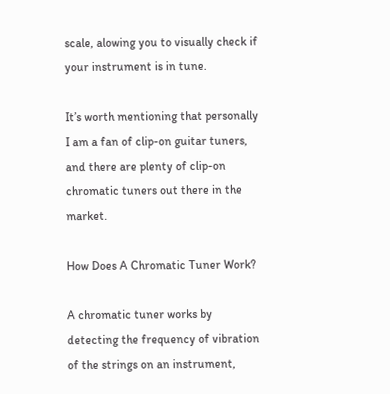scale, alowing you to visually check if your instrument is in tune.

It’s worth mentioning that personally I am a fan of clip-on guitar tuners, and there are plenty of clip-on chromatic tuners out there in the market.

How Does A Chromatic Tuner Work?

A chromatic tuner works by detecting the frequency of vibration of the strings on an instrument,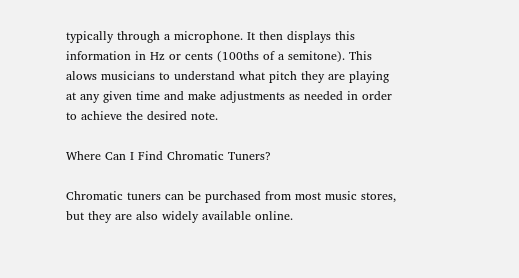typically through a microphone. It then displays this information in Hz or cents (100ths of a semitone). This alows musicians to understand what pitch they are playing at any given time and make adjustments as needed in order to achieve the desired note.

Where Can I Find Chromatic Tuners?

Chromatic tuners can be purchased from most music stores, but they are also widely available online.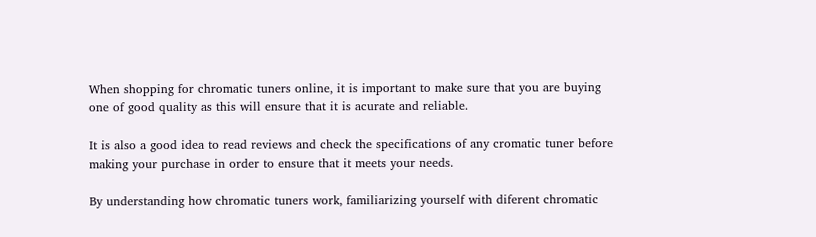When shopping for chromatic tuners online, it is important to make sure that you are buying one of good quality as this will ensure that it is acurate and reliable.

It is also a good idea to read reviews and check the specifications of any cromatic tuner before making your purchase in order to ensure that it meets your needs.

By understanding how chromatic tuners work, familiarizing yourself with diferent chromatic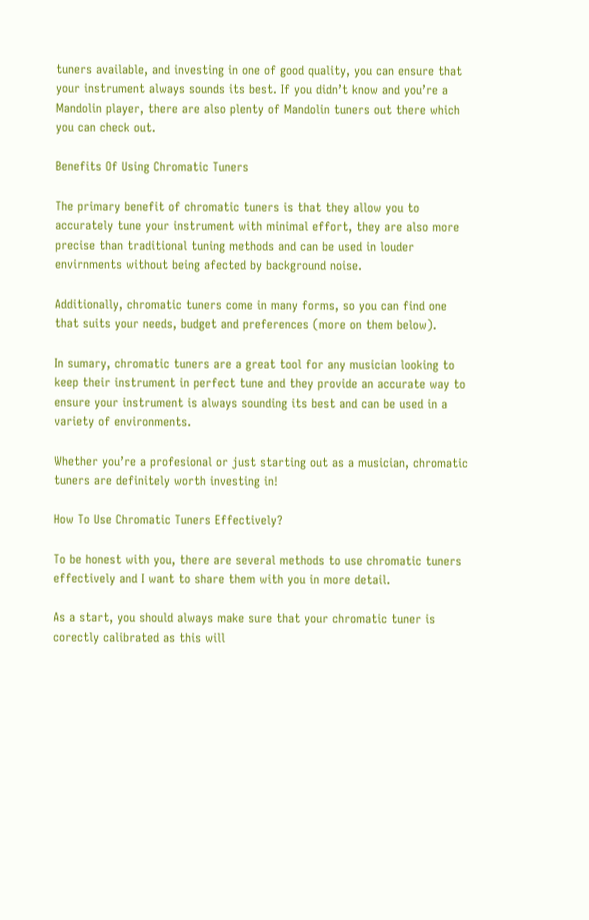tuners available, and investing in one of good quality, you can ensure that your instrument always sounds its best. If you didn’t know and you’re a Mandolin player, there are also plenty of Mandolin tuners out there which you can check out.

Benefits Of Using Chromatic Tuners

The primary benefit of chromatic tuners is that they allow you to accurately tune your instrument with minimal effort, they are also more precise than traditional tuning methods and can be used in louder envirnments without being afected by background noise.

Additionally, chromatic tuners come in many forms, so you can find one that suits your needs, budget and preferences (more on them below).

In sumary, chromatic tuners are a great tool for any musician looking to keep their instrument in perfect tune and they provide an accurate way to ensure your instrument is always sounding its best and can be used in a variety of environments.

Whether you’re a profesional or just starting out as a musician, chromatic tuners are definitely worth investing in!

How To Use Chromatic Tuners Effectively?

To be honest with you, there are several methods to use chromatic tuners effectively and I want to share them with you in more detail.

As a start, you should always make sure that your chromatic tuner is corectly calibrated as this will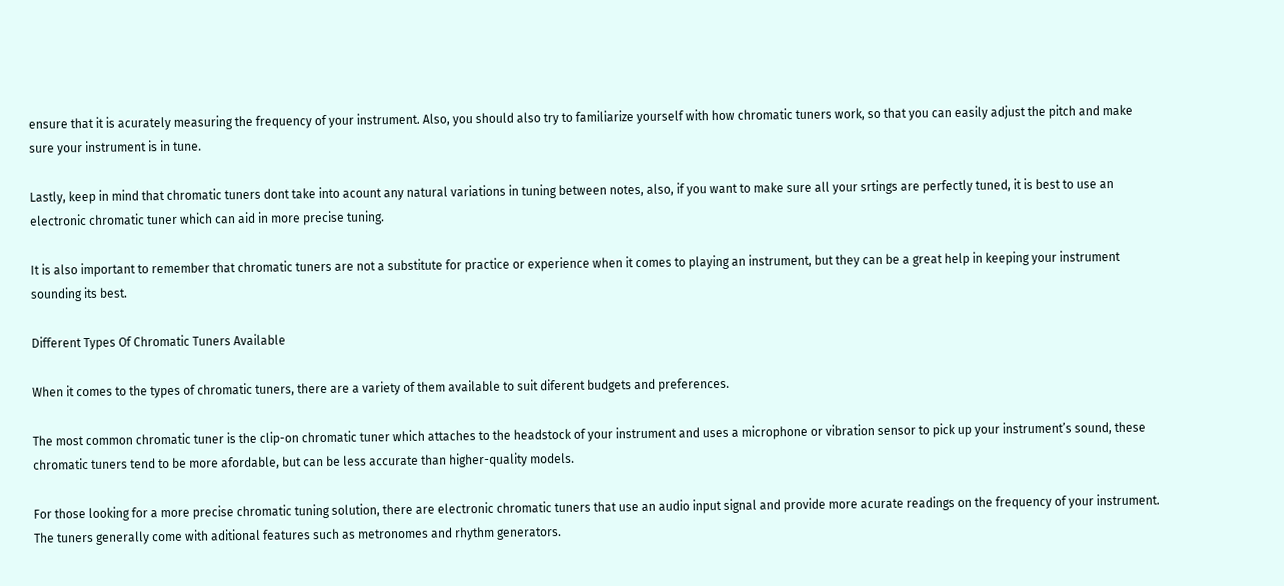ensure that it is acurately measuring the frequency of your instrument. Also, you should also try to familiarize yourself with how chromatic tuners work, so that you can easily adjust the pitch and make sure your instrument is in tune.

Lastly, keep in mind that chromatic tuners dont take into acount any natural variations in tuning between notes, also, if you want to make sure all your srtings are perfectly tuned, it is best to use an electronic chromatic tuner which can aid in more precise tuning.

It is also important to remember that chromatic tuners are not a substitute for practice or experience when it comes to playing an instrument, but they can be a great help in keeping your instrument sounding its best.

Different Types Of Chromatic Tuners Available

When it comes to the types of chromatic tuners, there are a variety of them available to suit diferent budgets and preferences.

The most common chromatic tuner is the clip-on chromatic tuner which attaches to the headstock of your instrument and uses a microphone or vibration sensor to pick up your instrument’s sound, these chromatic tuners tend to be more afordable, but can be less accurate than higher-quality models.

For those looking for a more precise chromatic tuning solution, there are electronic chromatic tuners that use an audio input signal and provide more acurate readings on the frequency of your instrument. The tuners generally come with aditional features such as metronomes and rhythm generators.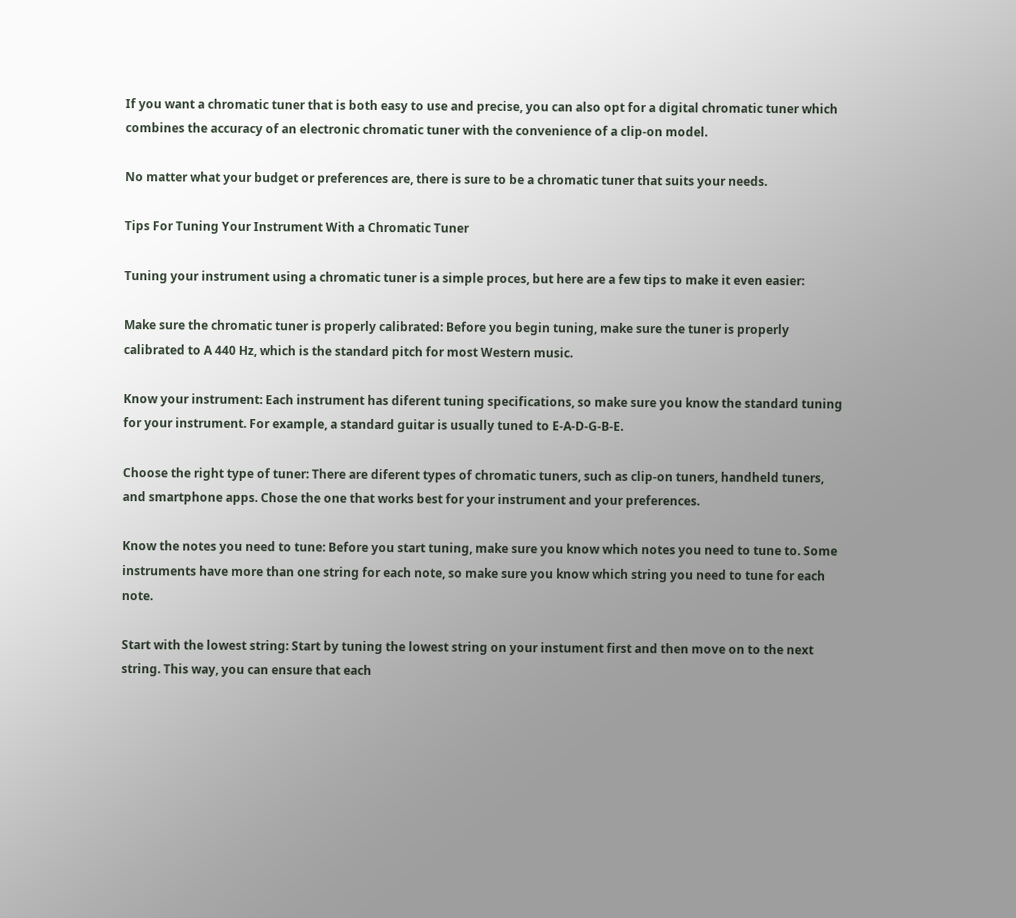If you want a chromatic tuner that is both easy to use and precise, you can also opt for a digital chromatic tuner which combines the accuracy of an electronic chromatic tuner with the convenience of a clip-on model.

No matter what your budget or preferences are, there is sure to be a chromatic tuner that suits your needs.

Tips For Tuning Your Instrument With a Chromatic Tuner

Tuning your instrument using a chromatic tuner is a simple proces, but here are a few tips to make it even easier:

Make sure the chromatic tuner is properly calibrated: Before you begin tuning, make sure the tuner is properly calibrated to A 440 Hz, which is the standard pitch for most Western music.

Know your instrument: Each instrument has diferent tuning specifications, so make sure you know the standard tuning for your instrument. For example, a standard guitar is usually tuned to E-A-D-G-B-E.

Choose the right type of tuner: There are diferent types of chromatic tuners, such as clip-on tuners, handheld tuners, and smartphone apps. Chose the one that works best for your instrument and your preferences.

Know the notes you need to tune: Before you start tuning, make sure you know which notes you need to tune to. Some instruments have more than one string for each note, so make sure you know which string you need to tune for each note.

Start with the lowest string: Start by tuning the lowest string on your instument first and then move on to the next string. This way, you can ensure that each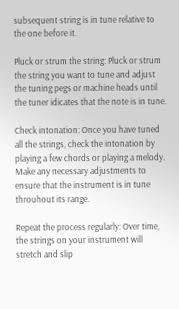subsequent string is in tune relative to the one before it.

Pluck or strum the string: Pluck or strum the string you want to tune and adjust the tuning pegs or machine heads until the tuner idicates that the note is in tune.

Check intonation: Once you have tuned all the strings, check the intonation by playing a few chords or playing a melody. Make any necessary adjustments to ensure that the instrument is in tune throuhout its range.

Repeat the process regularly: Over time, the strings on your instrument will stretch and slip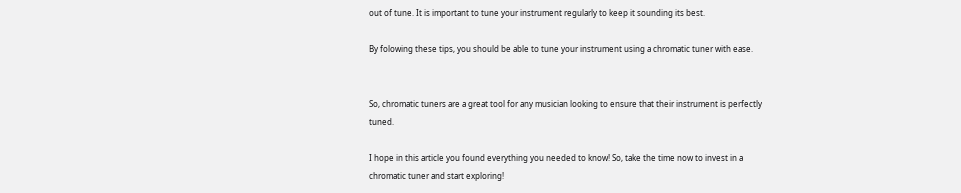out of tune. It is important to tune your instrument regularly to keep it sounding its best.

By folowing these tips, you should be able to tune your instrument using a chromatic tuner with ease.


So, chromatic tuners are a great tool for any musician looking to ensure that their instrument is perfectly tuned.

I hope in this article you found everything you needed to know! So, take the time now to invest in a chromatic tuner and start exploring!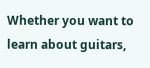Whether you want to learn about guitars,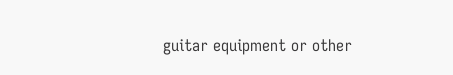guitar equipment or other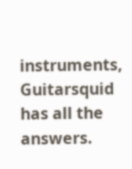instruments, Guitarsquid has all the answers.